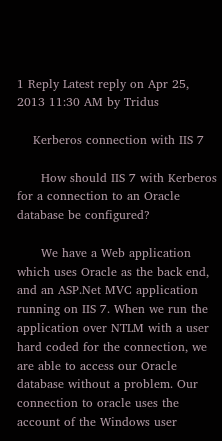1 Reply Latest reply on Apr 25, 2013 11:30 AM by Tridus

    Kerberos connection with IIS 7

      How should IIS 7 with Kerberos for a connection to an Oracle database be configured?

      We have a Web application which uses Oracle as the back end, and an ASP.Net MVC application running on IIS 7. When we run the application over NTLM with a user hard coded for the connection, we are able to access our Oracle database without a problem. Our connection to oracle uses the account of the Windows user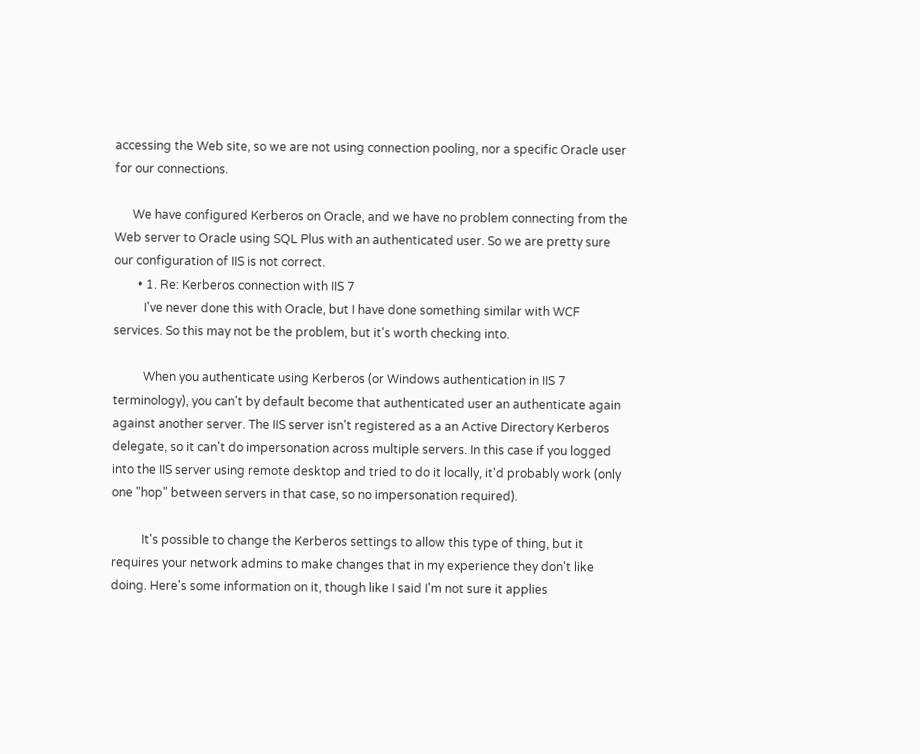accessing the Web site, so we are not using connection pooling, nor a specific Oracle user for our connections.

      We have configured Kerberos on Oracle, and we have no problem connecting from the Web server to Oracle using SQL Plus with an authenticated user. So we are pretty sure our configuration of IIS is not correct.
        • 1. Re: Kerberos connection with IIS 7
          I've never done this with Oracle, but I have done something similar with WCF services. So this may not be the problem, but it's worth checking into.

          When you authenticate using Kerberos (or Windows authentication in IIS 7 terminology), you can't by default become that authenticated user an authenticate again against another server. The IIS server isn't registered as a an Active Directory Kerberos delegate, so it can't do impersonation across multiple servers. In this case if you logged into the IIS server using remote desktop and tried to do it locally, it'd probably work (only one "hop" between servers in that case, so no impersonation required).

          It's possible to change the Kerberos settings to allow this type of thing, but it requires your network admins to make changes that in my experience they don't like doing. Here's some information on it, though like I said I'm not sure it applies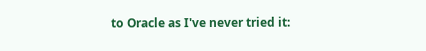to Oracle as I've never tried it: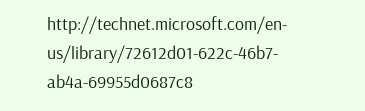http://technet.microsoft.com/en-us/library/72612d01-622c-46b7-ab4a-69955d0687c8